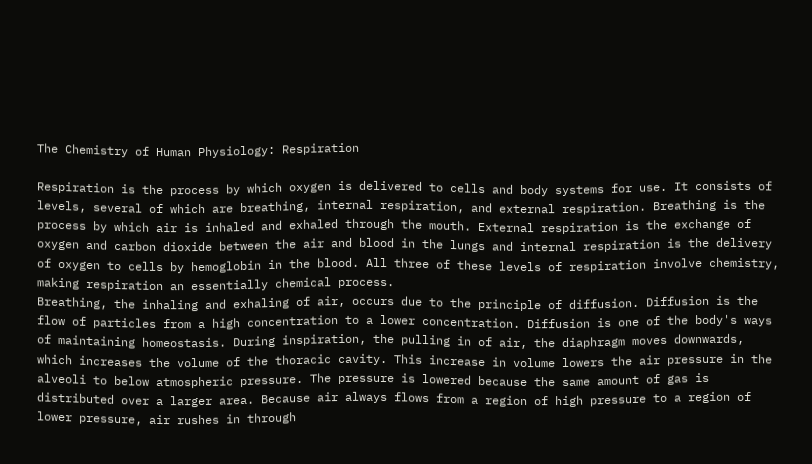The Chemistry of Human Physiology: Respiration

Respiration is the process by which oxygen is delivered to cells and body systems for use. It consists of levels, several of which are breathing, internal respiration, and external respiration. Breathing is the process by which air is inhaled and exhaled through the mouth. External respiration is the exchange of oxygen and carbon dioxide between the air and blood in the lungs and internal respiration is the delivery of oxygen to cells by hemoglobin in the blood. All three of these levels of respiration involve chemistry, making respiration an essentially chemical process.
Breathing, the inhaling and exhaling of air, occurs due to the principle of diffusion. Diffusion is the flow of particles from a high concentration to a lower concentration. Diffusion is one of the body's ways of maintaining homeostasis. During inspiration, the pulling in of air, the diaphragm moves downwards, which increases the volume of the thoracic cavity. This increase in volume lowers the air pressure in the alveoli to below atmospheric pressure. The pressure is lowered because the same amount of gas is distributed over a larger area. Because air always flows from a region of high pressure to a region of lower pressure, air rushes in through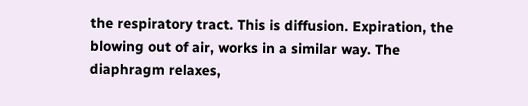the respiratory tract. This is diffusion. Expiration, the blowing out of air, works in a similar way. The diaphragm relaxes,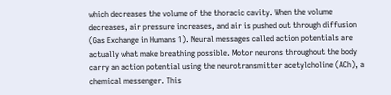which decreases the volume of the thoracic cavity. When the volume decreases, air pressure increases, and air is pushed out through diffusion (Gas Exchange in Humans 1). Neural messages called action potentials are actually what make breathing possible. Motor neurons throughout the body carry an action potential using the neurotransmitter acetylcholine (ACh), a chemical messenger. This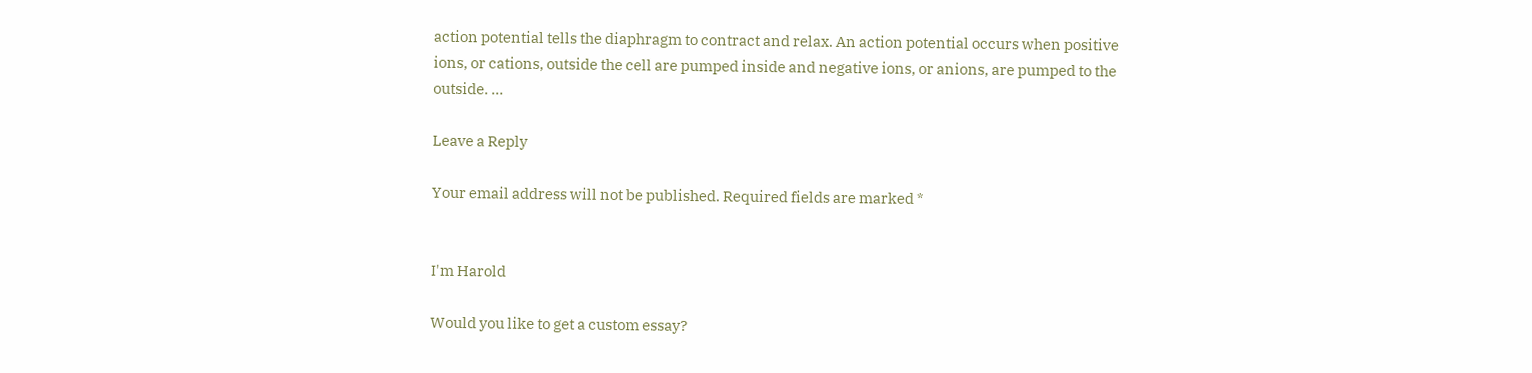action potential tells the diaphragm to contract and relax. An action potential occurs when positive ions, or cations, outside the cell are pumped inside and negative ions, or anions, are pumped to the outside. …

Leave a Reply

Your email address will not be published. Required fields are marked *


I'm Harold

Would you like to get a custom essay?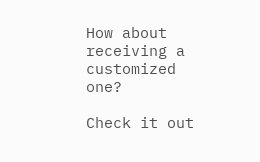How about receiving a customized one?

Check it out